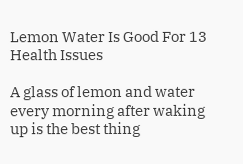Lemon Water Is Good For 13 Health Issues

A glass of lemon and water every morning after waking up is the best thing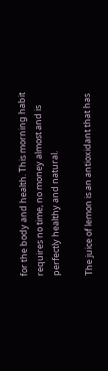for the body and health. This morning habit requires no time, no money almost and is perfectly healthy and natural.

The juice of lemon is an antioxidant that has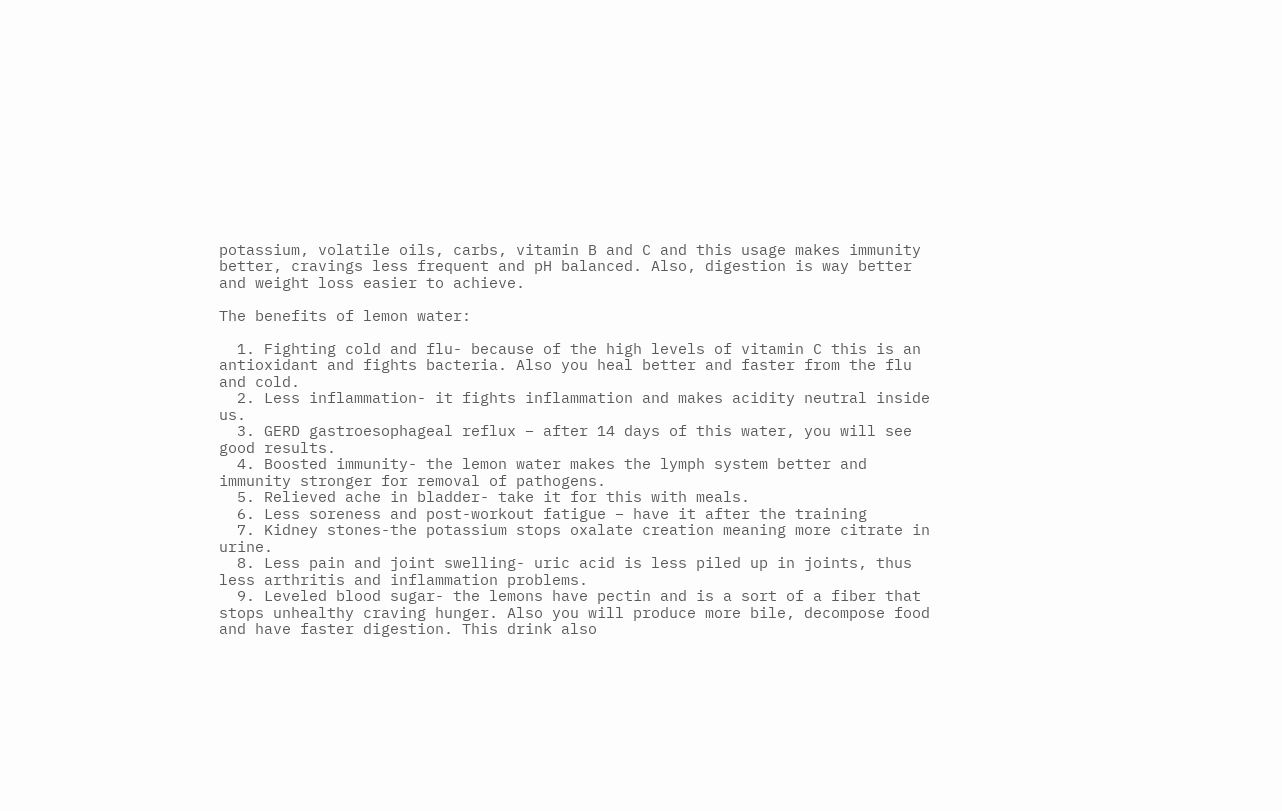potassium, volatile oils, carbs, vitamin B and C and this usage makes immunity better, cravings less frequent and pH balanced. Also, digestion is way better and weight loss easier to achieve.

The benefits of lemon water:

  1. Fighting cold and flu- because of the high levels of vitamin C this is an antioxidant and fights bacteria. Also you heal better and faster from the flu and cold.
  2. Less inflammation- it fights inflammation and makes acidity neutral inside us.
  3. GERD gastroesophageal reflux – after 14 days of this water, you will see good results.
  4. Boosted immunity- the lemon water makes the lymph system better and immunity stronger for removal of pathogens.
  5. Relieved ache in bladder- take it for this with meals.
  6. Less soreness and post-workout fatigue – have it after the training
  7. Kidney stones-the potassium stops oxalate creation meaning more citrate in urine.
  8. Less pain and joint swelling- uric acid is less piled up in joints, thus less arthritis and inflammation problems.
  9. Leveled blood sugar- the lemons have pectin and is a sort of a fiber that stops unhealthy craving hunger. Also you will produce more bile, decompose food and have faster digestion. This drink also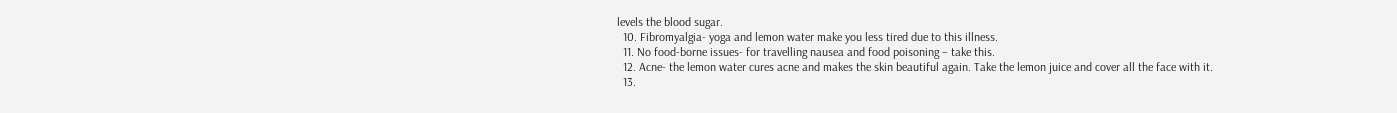levels the blood sugar.
  10. Fibromyalgia- yoga and lemon water make you less tired due to this illness.
  11. No food-borne issues- for travelling nausea and food poisoning – take this.
  12. Acne- the lemon water cures acne and makes the skin beautiful again. Take the lemon juice and cover all the face with it.
  13.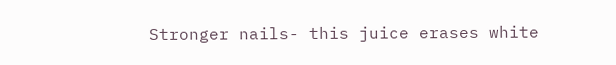Stronger nails- this juice erases white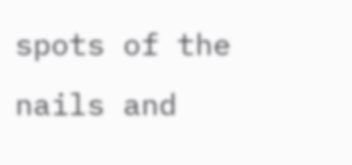spots of the nails and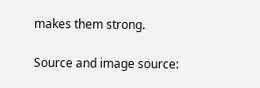makes them strong.

Source and image source: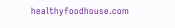healthyfoodhouse.com